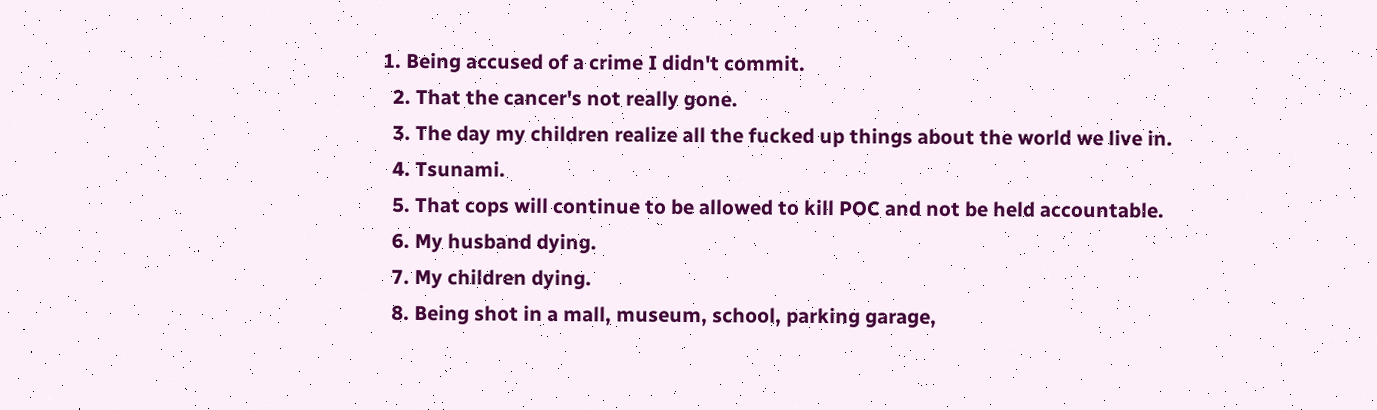1. Being accused of a crime I didn't commit.
  2. That the cancer's not really gone.
  3. The day my children realize all the fucked up things about the world we live in.
  4. Tsunami.
  5. That cops will continue to be allowed to kill POC and not be held accountable.
  6. My husband dying.
  7. My children dying.
  8. Being shot in a mall, museum, school, parking garage,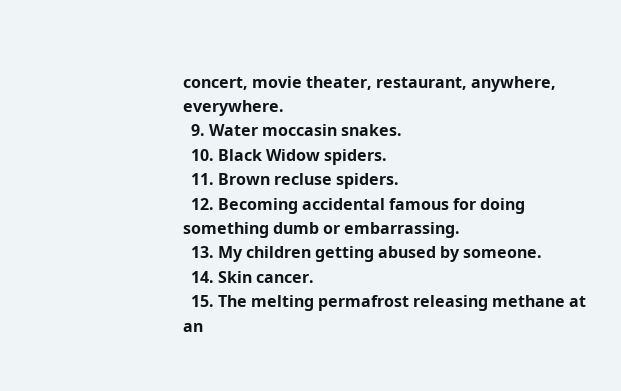concert, movie theater, restaurant, anywhere, everywhere.
  9. Water moccasin snakes.
  10. Black Widow spiders.
  11. Brown recluse spiders.
  12. Becoming accidental famous for doing something dumb or embarrassing.
  13. My children getting abused by someone.
  14. Skin cancer.
  15. The melting permafrost releasing methane at an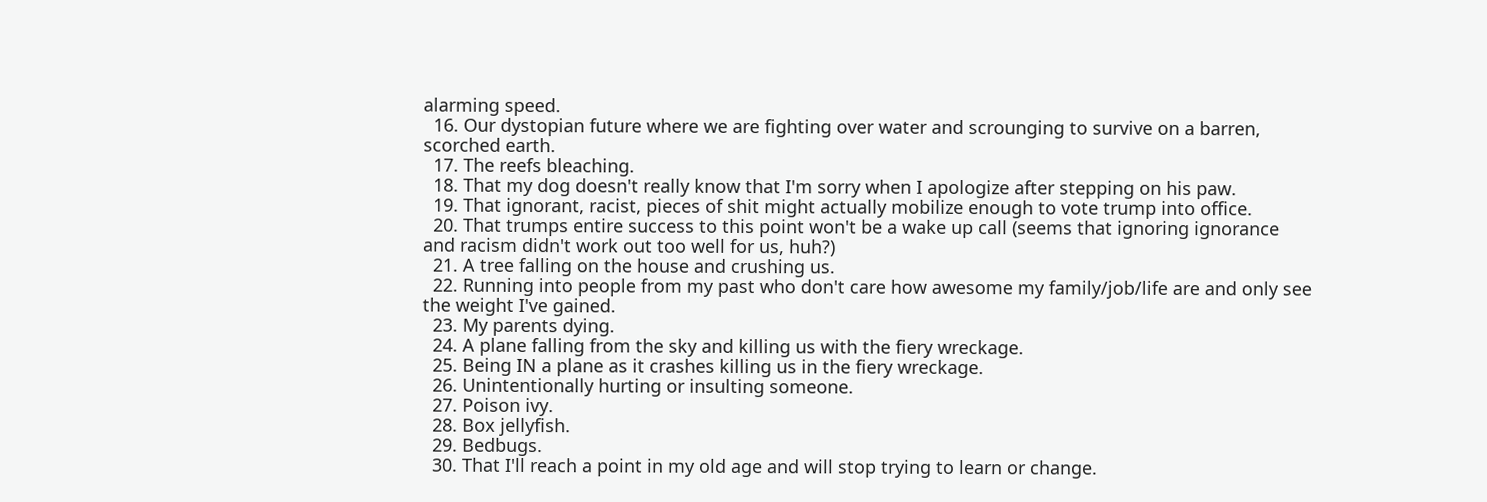alarming speed.
  16. Our dystopian future where we are fighting over water and scrounging to survive on a barren, scorched earth.
  17. The reefs bleaching.
  18. That my dog doesn't really know that I'm sorry when I apologize after stepping on his paw.
  19. That ignorant, racist, pieces of shit might actually mobilize enough to vote trump into office.
  20. That trumps entire success to this point won't be a wake up call (seems that ignoring ignorance and racism didn't work out too well for us, huh?)
  21. A tree falling on the house and crushing us.
  22. Running into people from my past who don't care how awesome my family/job/life are and only see the weight I've gained.
  23. My parents dying.
  24. A plane falling from the sky and killing us with the fiery wreckage.
  25. Being IN a plane as it crashes killing us in the fiery wreckage.
  26. Unintentionally hurting or insulting someone.
  27. Poison ivy.
  28. Box jellyfish.
  29. Bedbugs.
  30. That I'll reach a point in my old age and will stop trying to learn or change.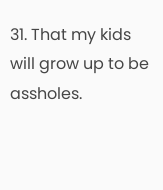31. That my kids will grow up to be assholes.